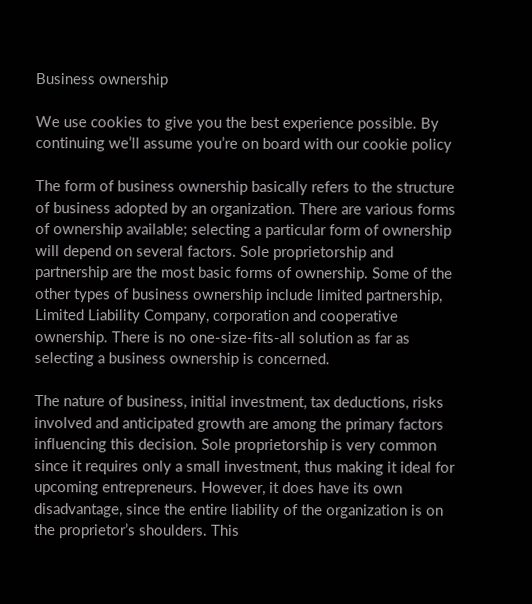Business ownership

We use cookies to give you the best experience possible. By continuing we’ll assume you’re on board with our cookie policy

The form of business ownership basically refers to the structure of business adopted by an organization. There are various forms of ownership available; selecting a particular form of ownership will depend on several factors. Sole proprietorship and partnership are the most basic forms of ownership. Some of the other types of business ownership include limited partnership, Limited Liability Company, corporation and cooperative ownership. There is no one-size-fits-all solution as far as selecting a business ownership is concerned.

The nature of business, initial investment, tax deductions, risks involved and anticipated growth are among the primary factors influencing this decision. Sole proprietorship is very common since it requires only a small investment, thus making it ideal for upcoming entrepreneurs. However, it does have its own disadvantage, since the entire liability of the organization is on the proprietor’s shoulders. This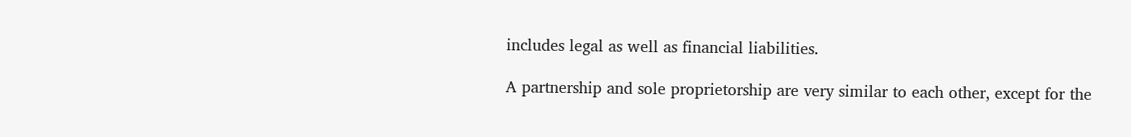includes legal as well as financial liabilities.

A partnership and sole proprietorship are very similar to each other, except for the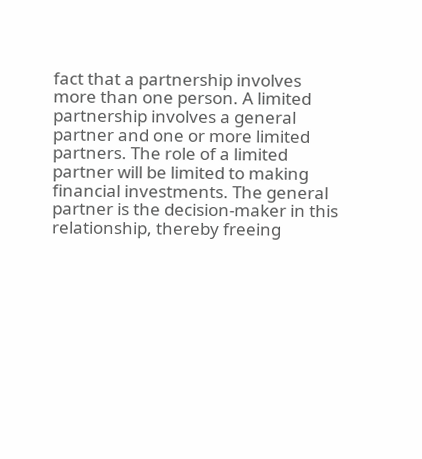fact that a partnership involves more than one person. A limited partnership involves a general partner and one or more limited partners. The role of a limited partner will be limited to making financial investments. The general partner is the decision-maker in this relationship, thereby freeing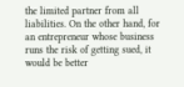the limited partner from all liabilities. On the other hand, for an entrepreneur whose business runs the risk of getting sued, it would be better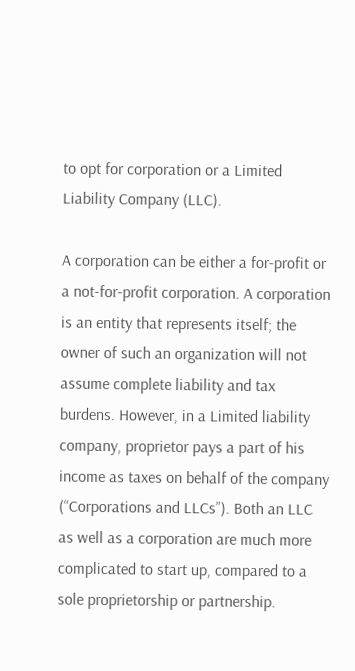to opt for corporation or a Limited Liability Company (LLC).

A corporation can be either a for-profit or a not-for-profit corporation. A corporation is an entity that represents itself; the owner of such an organization will not assume complete liability and tax burdens. However, in a Limited liability company, proprietor pays a part of his income as taxes on behalf of the company (“Corporations and LLCs”). Both an LLC as well as a corporation are much more complicated to start up, compared to a sole proprietorship or partnership.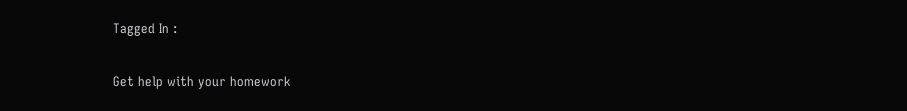Tagged In :

Get help with your homework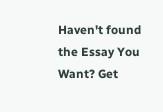Haven't found the Essay You Want? Get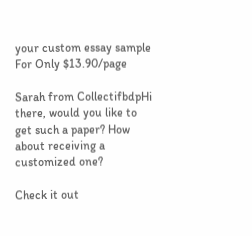your custom essay sample For Only $13.90/page

Sarah from CollectifbdpHi there, would you like to get such a paper? How about receiving a customized one?

Check it out